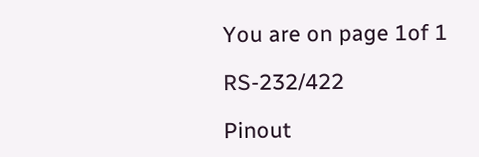You are on page 1of 1

RS-232/422

Pinout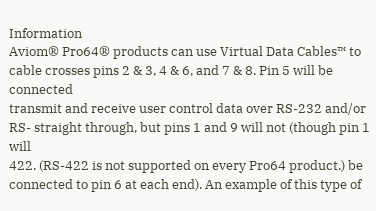Information
Aviom® Pro64® products can use Virtual Data Cables™ to cable crosses pins 2 & 3, 4 & 6, and 7 & 8. Pin 5 will be connected
transmit and receive user control data over RS-232 and/or RS- straight through, but pins 1 and 9 will not (though pin 1 will
422. (RS-422 is not supported on every Pro64 product.) be connected to pin 6 at each end). An example of this type of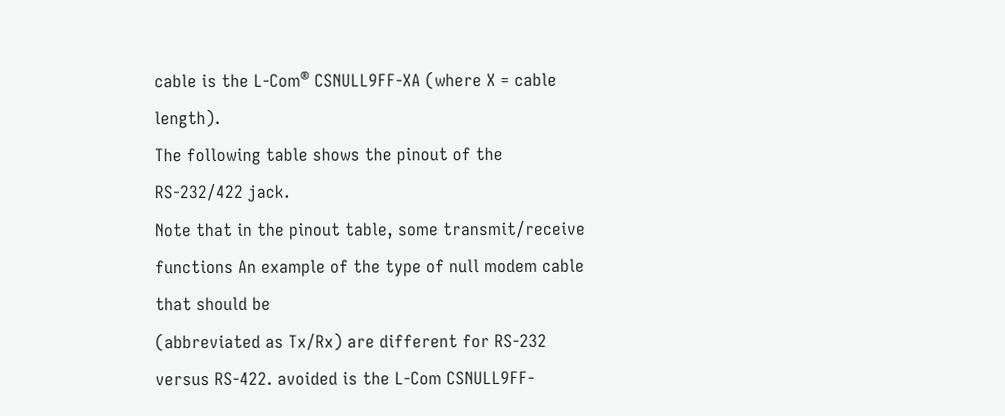cable is the L-Com® CSNULL9FF-XA (where X = cable length).
The following table shows the pinout of the RS-232/422 jack.
Note that in the pinout table, some transmit/receive functions An example of the type of null modem cable that should be
(abbreviated as Tx/Rx) are different for RS-232 versus RS-422. avoided is the L-Com CSNULL9FF-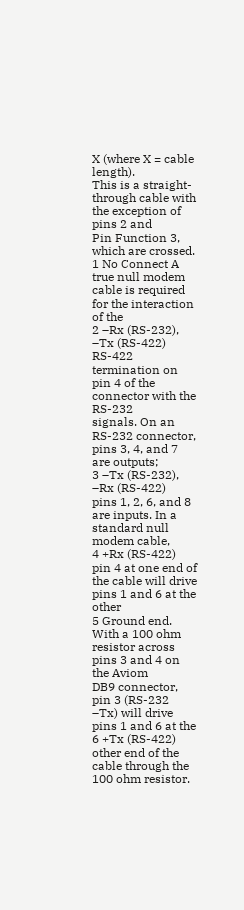X (where X = cable length).
This is a straight-through cable with the exception of pins 2 and
Pin Function 3, which are crossed.
1 No Connect A true null modem cable is required for the interaction of the
2 –Rx (RS-232), –Tx (RS-422) RS-422 termination on pin 4 of the connector with the RS-232
signals. On an RS-232 connector, pins 3, 4, and 7 are outputs;
3 –Tx (RS-232), –Rx (RS-422)
pins 1, 2, 6, and 8 are inputs. In a standard null modem cable,
4 +Rx (RS-422) pin 4 at one end of the cable will drive pins 1 and 6 at the other
5 Ground end. With a 100 ohm resistor across pins 3 and 4 on the Aviom
DB9 connector, pin 3 (RS-232 –Tx) will drive pins 1 and 6 at the
6 +Tx (RS-422) other end of the cable through the 100 ohm resistor.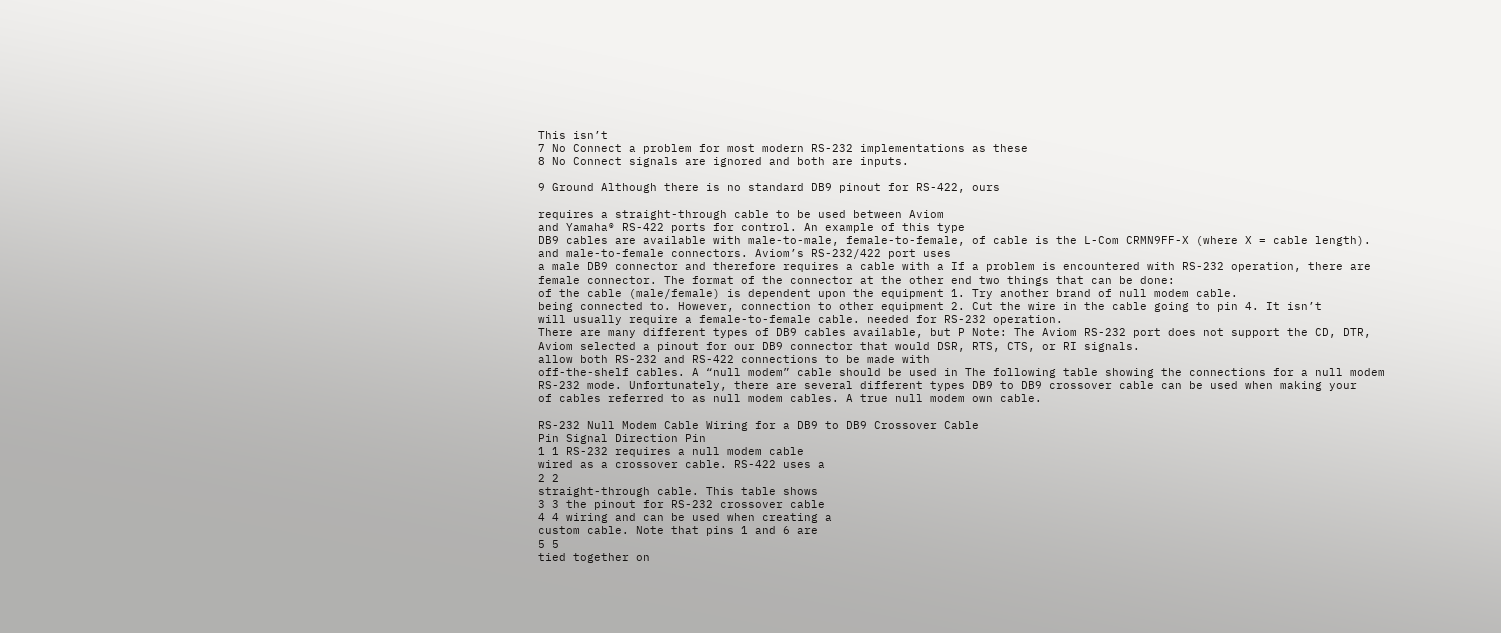This isn’t
7 No Connect a problem for most modern RS-232 implementations as these
8 No Connect signals are ignored and both are inputs.

9 Ground Although there is no standard DB9 pinout for RS-422, ours

requires a straight-through cable to be used between Aviom
and Yamaha® RS-422 ports for control. An example of this type
DB9 cables are available with male-to-male, female-to-female, of cable is the L-Com CRMN9FF-X (where X = cable length).
and male-to-female connectors. Aviom’s RS-232/422 port uses
a male DB9 connector and therefore requires a cable with a If a problem is encountered with RS-232 operation, there are
female connector. The format of the connector at the other end two things that can be done:
of the cable (male/female) is dependent upon the equipment 1. Try another brand of null modem cable.
being connected to. However, connection to other equipment 2. Cut the wire in the cable going to pin 4. It isn’t
will usually require a female-to-female cable. needed for RS-232 operation.
There are many different types of DB9 cables available, but P Note: The Aviom RS-232 port does not support the CD, DTR,
Aviom selected a pinout for our DB9 connector that would DSR, RTS, CTS, or RI signals.
allow both RS-232 and RS-422 connections to be made with
off-the-shelf cables. A “null modem” cable should be used in The following table showing the connections for a null modem
RS-232 mode. Unfortunately, there are several different types DB9 to DB9 crossover cable can be used when making your
of cables referred to as null modem cables. A true null modem own cable.

RS-232 Null Modem Cable Wiring for a DB9 to DB9 Crossover Cable
Pin Signal Direction Pin
1 1 RS-232 requires a null modem cable
wired as a crossover cable. RS-422 uses a
2 2
straight-through cable. This table shows
3 3 the pinout for RS-232 crossover cable
4 4 wiring and can be used when creating a
custom cable. Note that pins 1 and 6 are
5 5
tied together on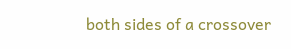both sides of a crossover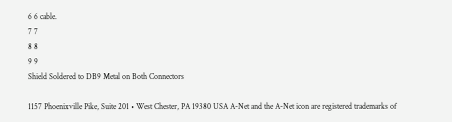6 6 cable.
7 7
8 8
9 9
Shield Soldered to DB9 Metal on Both Connectors

1157 Phoenixville Pike, Suite 201 • West Chester, PA 19380 USA A-Net and the A-Net icon are registered trademarks of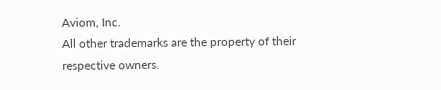Aviom, Inc.
All other trademarks are the property of their respective owners.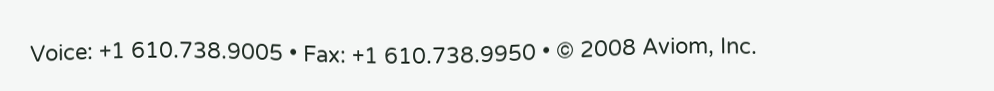Voice: +1 610.738.9005 • Fax: +1 610.738.9950 • © 2008 Aviom, Inc.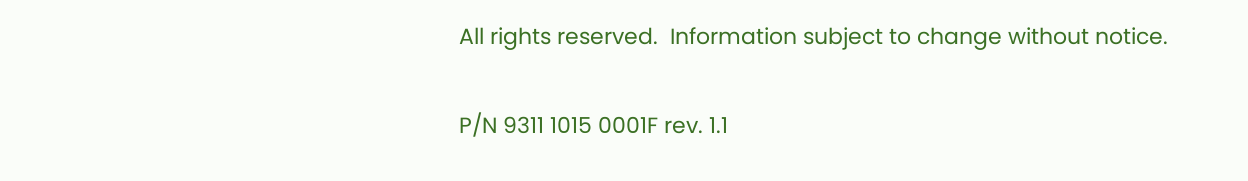All rights reserved.  Information subject to change without notice.

P/N 9311 1015 0001F rev. 1.1